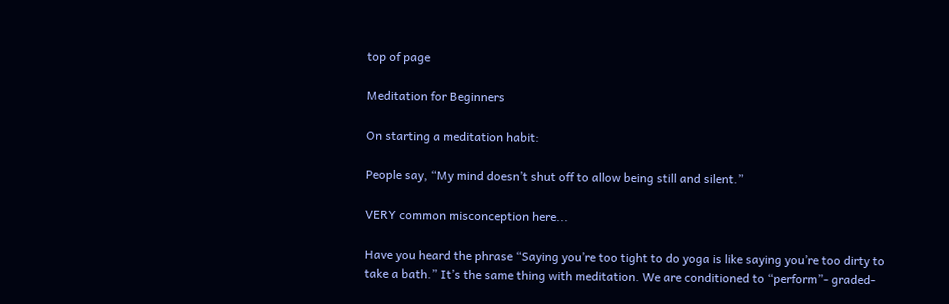top of page

Meditation for Beginners

On starting a meditation habit:

People say, “My mind doesn’t shut off to allow being still and silent.”

VERY common misconception here...

Have you heard the phrase “Saying you’re too tight to do yoga is like saying you’re too dirty to take a bath.” It’s the same thing with meditation. We are conditioned to “perform”- graded-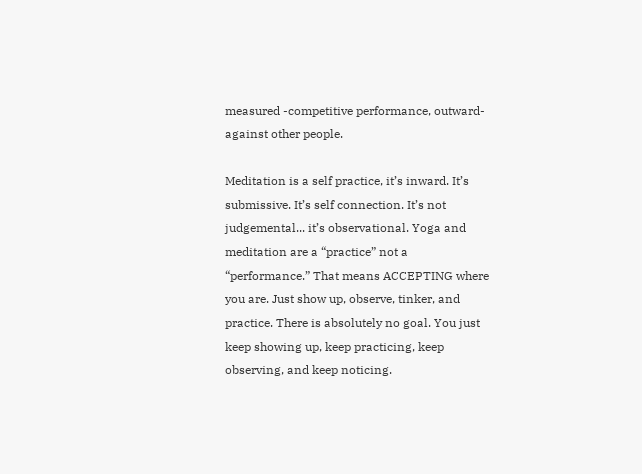measured -competitive performance, outward-against other people.

Meditation is a self practice, it’s inward. It’s submissive. It’s self connection. It’s not judgemental... it’s observational. Yoga and meditation are a “practice” not a “performance.” That means ACCEPTING where you are. Just show up, observe, tinker, and practice. There is absolutely no goal. You just keep showing up, keep practicing, keep observing, and keep noticing.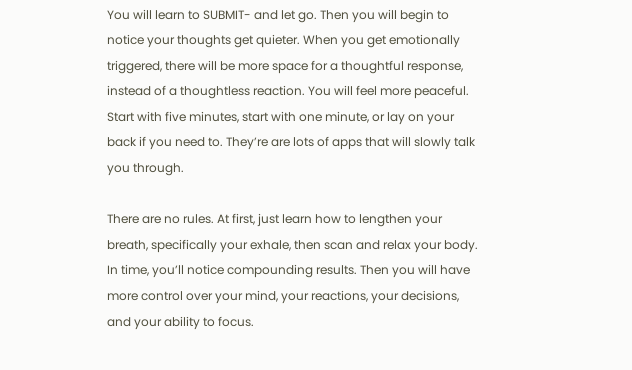You will learn to SUBMIT- and let go. Then you will begin to notice your thoughts get quieter. When you get emotionally triggered, there will be more space for a thoughtful response, instead of a thoughtless reaction. You will feel more peaceful. Start with five minutes, start with one minute, or lay on your back if you need to. They’re are lots of apps that will slowly talk you through.

There are no rules. At first, just learn how to lengthen your breath, specifically your exhale, then scan and relax your body. In time, you’ll notice compounding results. Then you will have more control over your mind, your reactions, your decisions, and your ability to focus.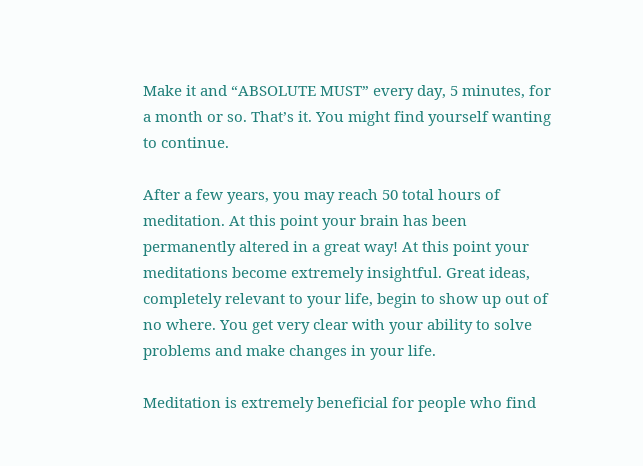Make it and “ABSOLUTE MUST” every day, 5 minutes, for a month or so. That’s it. You might find yourself wanting to continue.

After a few years, you may reach 50 total hours of meditation. At this point your brain has been permanently altered in a great way! At this point your meditations become extremely insightful. Great ideas, completely relevant to your life, begin to show up out of no where. You get very clear with your ability to solve problems and make changes in your life.

Meditation is extremely beneficial for people who find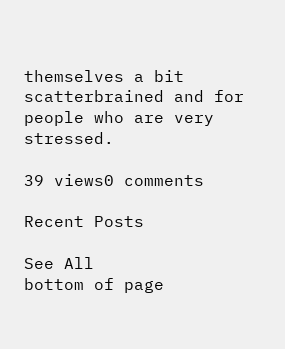themselves a bit scatterbrained and for people who are very stressed.

39 views0 comments

Recent Posts

See All
bottom of page